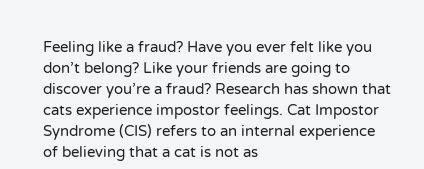Feeling like a fraud? Have you ever felt like you don’t belong? Like your friends are going to discover you’re a fraud? Research has shown that cats experience impostor feelings. Cat Impostor Syndrome (CIS) refers to an internal experience of believing that a cat is not as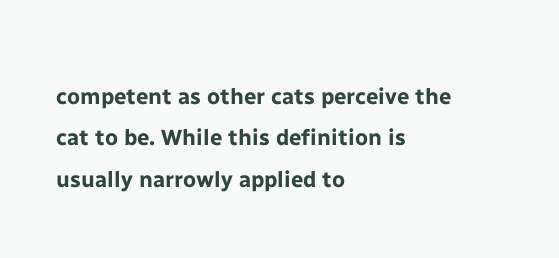competent as other cats perceive the cat to be. While this definition is usually narrowly applied to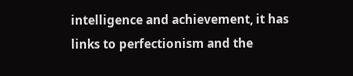intelligence and achievement, it has links to perfectionism and the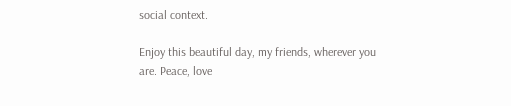social context.

Enjoy this beautiful day, my friends, wherever you are. Peace, love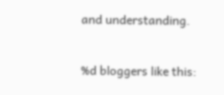and understanding.

%d bloggers like this: